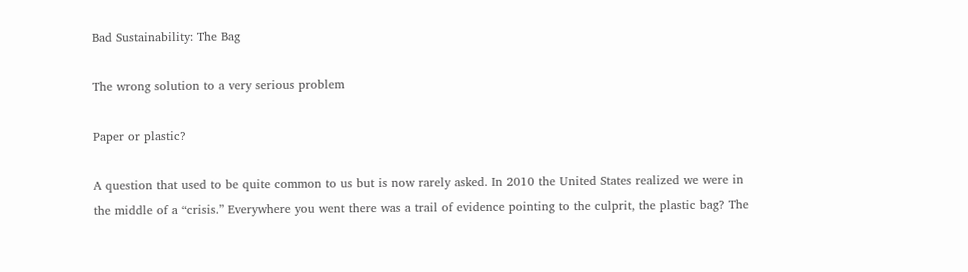Bad Sustainability: The Bag

The wrong solution to a very serious problem

Paper or plastic?

A question that used to be quite common to us but is now rarely asked. In 2010 the United States realized we were in the middle of a “crisis.” Everywhere you went there was a trail of evidence pointing to the culprit, the plastic bag? The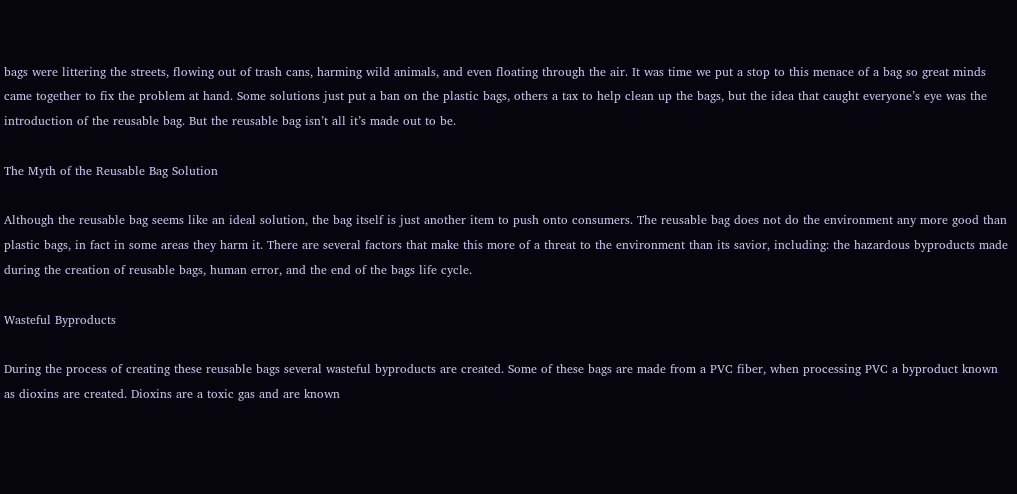bags were littering the streets, flowing out of trash cans, harming wild animals, and even floating through the air. It was time we put a stop to this menace of a bag so great minds came together to fix the problem at hand. Some solutions just put a ban on the plastic bags, others a tax to help clean up the bags, but the idea that caught everyone’s eye was the introduction of the reusable bag. But the reusable bag isn’t all it’s made out to be.

The Myth of the Reusable Bag Solution

Although the reusable bag seems like an ideal solution, the bag itself is just another item to push onto consumers. The reusable bag does not do the environment any more good than plastic bags, in fact in some areas they harm it. There are several factors that make this more of a threat to the environment than its savior, including: the hazardous byproducts made during the creation of reusable bags, human error, and the end of the bags life cycle.

Wasteful Byproducts

During the process of creating these reusable bags several wasteful byproducts are created. Some of these bags are made from a PVC fiber, when processing PVC a byproduct known as dioxins are created. Dioxins are a toxic gas and are known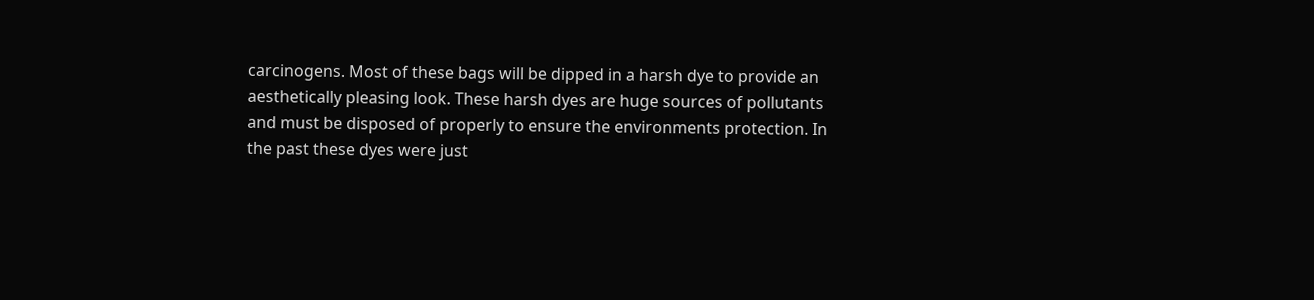carcinogens. Most of these bags will be dipped in a harsh dye to provide an aesthetically pleasing look. These harsh dyes are huge sources of pollutants and must be disposed of properly to ensure the environments protection. In the past these dyes were just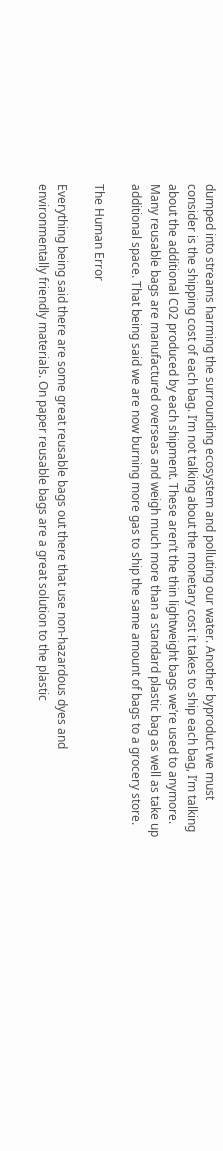dumped into streams harming the surrounding ecosystem and polluting our water. Another byproduct we must consider is the shipping cost of each bag. I’m not talking about the monetary cost it takes to ship each bag, I’m talking about the additional C02 produced by each shipment. These aren’t the thin lightweight bags we’re used to anymore. Many reusable bags are manufactured overseas and weigh much more than a standard plastic bag as well as take up additional space. That being said we are now burning more gas to ship the same amount of bags to a grocery store.

The Human Error

Everything being said there are some great reusable bags out there that use non-hazardous dyes and environmentally friendly materials. On paper reusable bags are a great solution to the plastic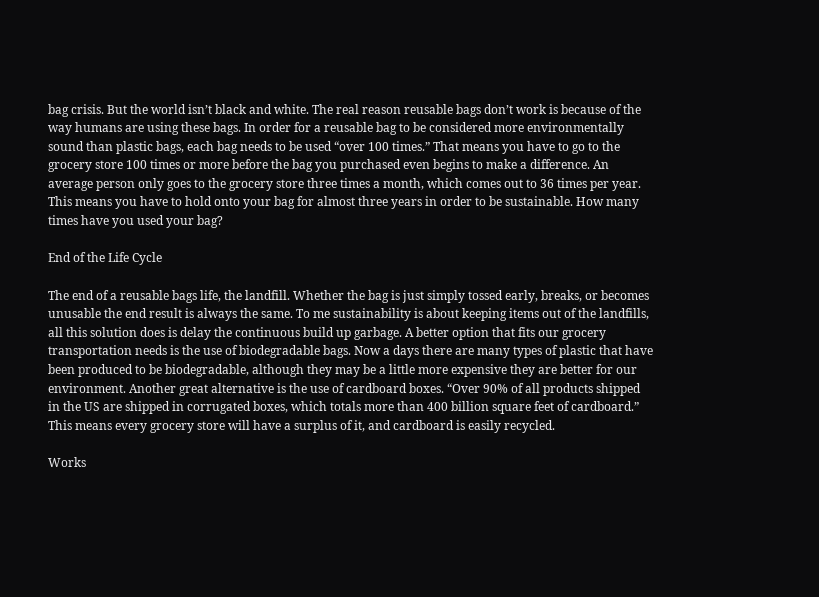bag crisis. But the world isn’t black and white. The real reason reusable bags don’t work is because of the way humans are using these bags. In order for a reusable bag to be considered more environmentally sound than plastic bags, each bag needs to be used “over 100 times.” That means you have to go to the grocery store 100 times or more before the bag you purchased even begins to make a difference. An average person only goes to the grocery store three times a month, which comes out to 36 times per year. This means you have to hold onto your bag for almost three years in order to be sustainable. How many times have you used your bag?

End of the Life Cycle

The end of a reusable bags life, the landfill. Whether the bag is just simply tossed early, breaks, or becomes unusable the end result is always the same. To me sustainability is about keeping items out of the landfills, all this solution does is delay the continuous build up garbage. A better option that fits our grocery transportation needs is the use of biodegradable bags. Now a days there are many types of plastic that have been produced to be biodegradable, although they may be a little more expensive they are better for our environment. Another great alternative is the use of cardboard boxes. “Over 90% of all products shipped in the US are shipped in corrugated boxes, which totals more than 400 billion square feet of cardboard.” This means every grocery store will have a surplus of it, and cardboard is easily recycled.

Works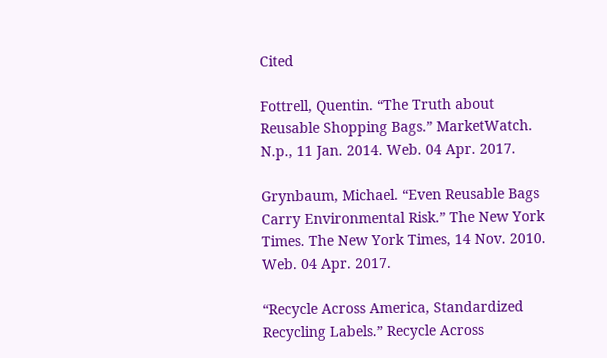Cited

Fottrell, Quentin. “The Truth about Reusable Shopping Bags.” MarketWatch. N.p., 11 Jan. 2014. Web. 04 Apr. 2017.

Grynbaum, Michael. “Even Reusable Bags Carry Environmental Risk.” The New York Times. The New York Times, 14 Nov. 2010. Web. 04 Apr. 2017.

“Recycle Across America, Standardized Recycling Labels.” Recycle Across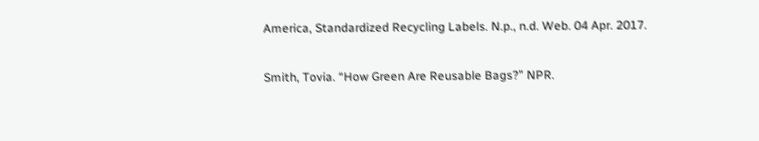America, Standardized Recycling Labels. N.p., n.d. Web. 04 Apr. 2017.

Smith, Tovia. “How Green Are Reusable Bags?” NPR.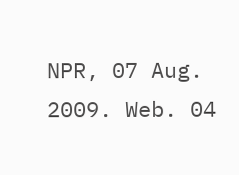NPR, 07 Aug. 2009. Web. 04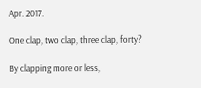Apr. 2017.

One clap, two clap, three clap, forty?

By clapping more or less,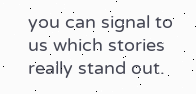you can signal to us which stories really stand out.